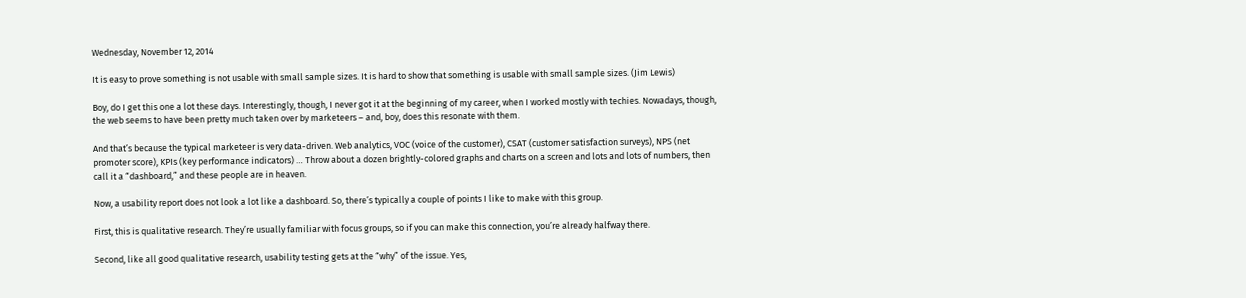Wednesday, November 12, 2014

It is easy to prove something is not usable with small sample sizes. It is hard to show that something is usable with small sample sizes. (Jim Lewis)

Boy, do I get this one a lot these days. Interestingly, though, I never got it at the beginning of my career, when I worked mostly with techies. Nowadays, though, the web seems to have been pretty much taken over by marketeers – and, boy, does this resonate with them.

And that’s because the typical marketeer is very data-driven. Web analytics, VOC (voice of the customer), CSAT (customer satisfaction surveys), NPS (net promoter score), KPIs (key performance indicators) … Throw about a dozen brightly-colored graphs and charts on a screen and lots and lots of numbers, then call it a “dashboard,” and these people are in heaven.

Now, a usability report does not look a lot like a dashboard. So, there’s typically a couple of points I like to make with this group.

First, this is qualitative research. They’re usually familiar with focus groups, so if you can make this connection, you’re already halfway there.

Second, like all good qualitative research, usability testing gets at the “why” of the issue. Yes,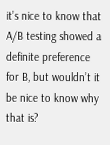it’s nice to know that A/B testing showed a definite preference for B, but wouldn’t it be nice to know why that is?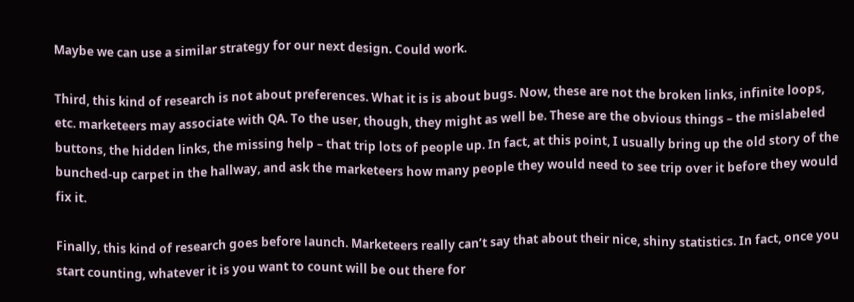Maybe we can use a similar strategy for our next design. Could work.

Third, this kind of research is not about preferences. What it is is about bugs. Now, these are not the broken links, infinite loops, etc. marketeers may associate with QA. To the user, though, they might as well be. These are the obvious things – the mislabeled buttons, the hidden links, the missing help – that trip lots of people up. In fact, at this point, I usually bring up the old story of the bunched-up carpet in the hallway, and ask the marketeers how many people they would need to see trip over it before they would fix it.

Finally, this kind of research goes before launch. Marketeers really can’t say that about their nice, shiny statistics. In fact, once you start counting, whatever it is you want to count will be out there for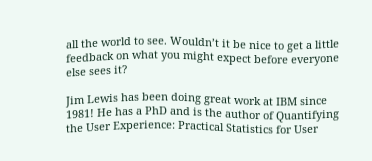all the world to see. Wouldn’t it be nice to get a little feedback on what you might expect before everyone else sees it?

Jim Lewis has been doing great work at IBM since 1981! He has a PhD and is the author of Quantifying the User Experience: Practical Statistics for User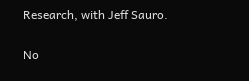Research, with Jeff Sauro.

No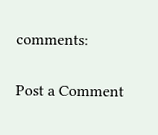comments:

Post a Comment